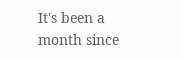It's been a month since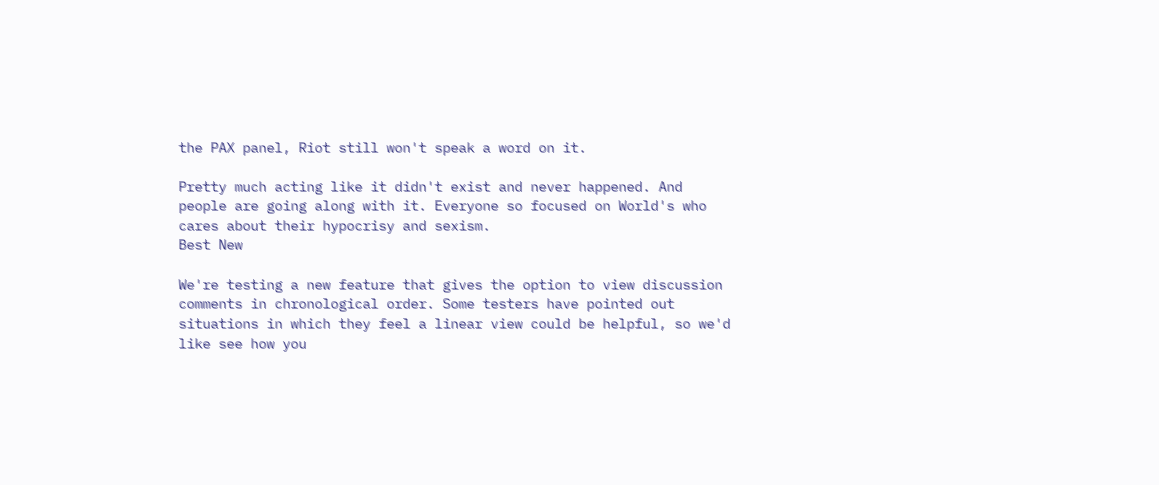the PAX panel, Riot still won't speak a word on it.

Pretty much acting like it didn't exist and never happened. And people are going along with it. Everyone so focused on World's who cares about their hypocrisy and sexism.
Best New

We're testing a new feature that gives the option to view discussion comments in chronological order. Some testers have pointed out situations in which they feel a linear view could be helpful, so we'd like see how you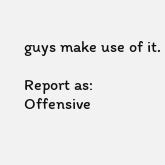guys make use of it.

Report as:
Offensive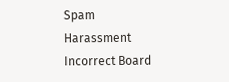Spam Harassment Incorrect Board